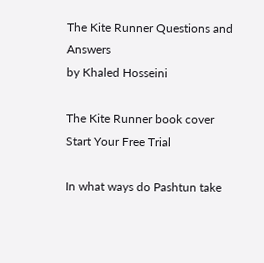The Kite Runner Questions and Answers
by Khaled Hosseini

The Kite Runner book cover
Start Your Free Trial

In what ways do Pashtun take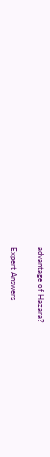advantage of Hazara?

Expert Answers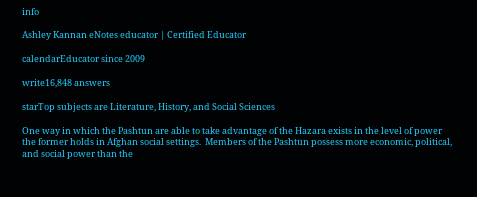info

Ashley Kannan eNotes educator | Certified Educator

calendarEducator since 2009

write16,848 answers

starTop subjects are Literature, History, and Social Sciences

One way in which the Pashtun are able to take advantage of the Hazara exists in the level of power the former holds in Afghan social settings.  Members of the Pashtun possess more economic, political, and social power than the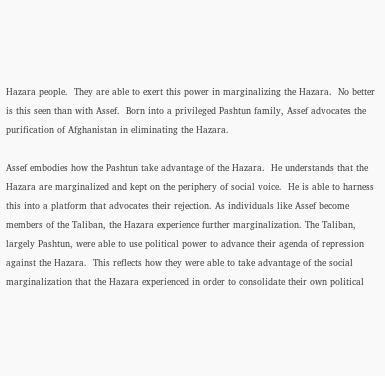Hazara people.  They are able to exert this power in marginalizing the Hazara.  No better is this seen than with Assef.  Born into a privileged Pashtun family, Assef advocates the purification of Afghanistan in eliminating the Hazara.

Assef embodies how the Pashtun take advantage of the Hazara.  He understands that the Hazara are marginalized and kept on the periphery of social voice.  He is able to harness this into a platform that advocates their rejection. As individuals like Assef become members of the Taliban, the Hazara experience further marginalization. The Taliban, largely Pashtun, were able to use political power to advance their agenda of repression against the Hazara.  This reflects how they were able to take advantage of the social marginalization that the Hazara experienced in order to consolidate their own political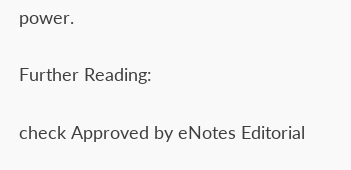power.

Further Reading:

check Approved by eNotes Editorial